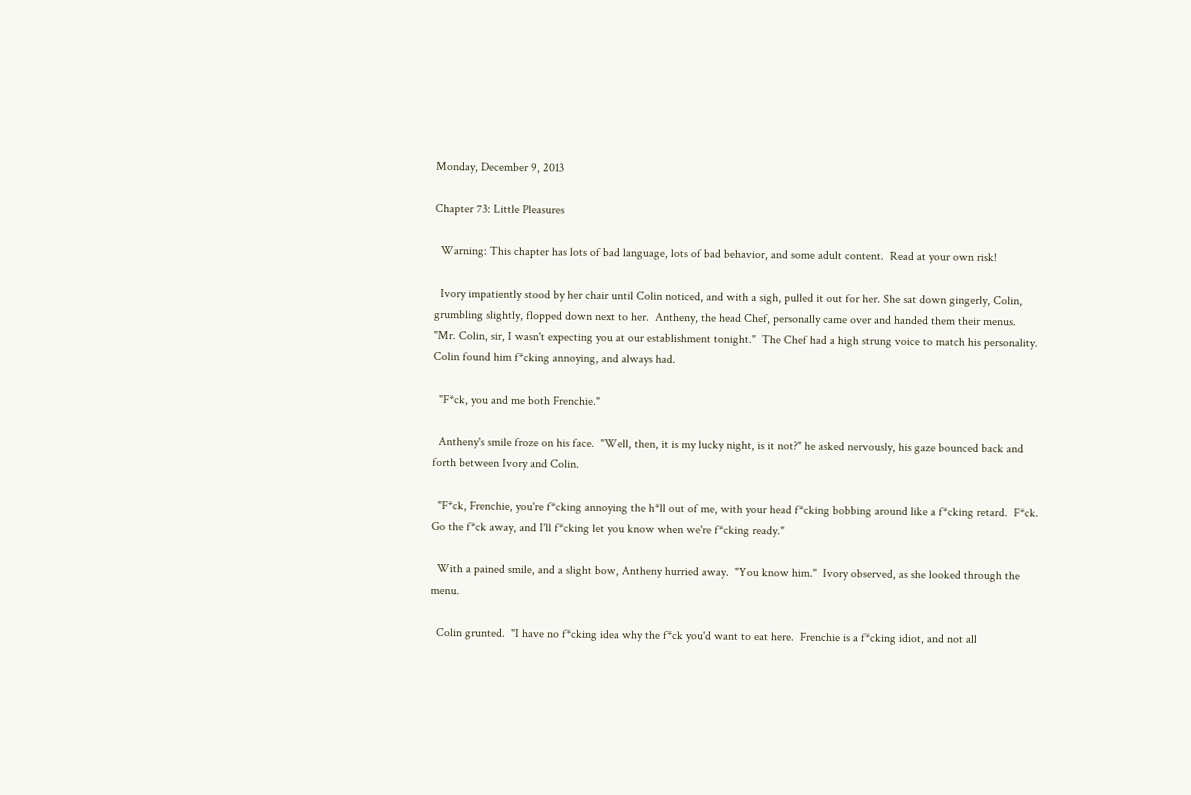Monday, December 9, 2013

Chapter 73: Little Pleasures

  Warning: This chapter has lots of bad language, lots of bad behavior, and some adult content.  Read at your own risk!

  Ivory impatiently stood by her chair until Colin noticed, and with a sigh, pulled it out for her. She sat down gingerly, Colin, grumbling slightly, flopped down next to her.  Antheny, the head Chef, personally came over and handed them their menus.  "Mr. Colin, sir, I wasn't expecting you at our establishment tonight."  The Chef had a high strung voice to match his personality.  Colin found him f*cking annoying, and always had.

  "F*ck, you and me both Frenchie."

  Antheny's smile froze on his face.  "Well, then, it is my lucky night, is it not?" he asked nervously, his gaze bounced back and forth between Ivory and Colin.

  "F*ck, Frenchie, you're f*cking annoying the h*ll out of me, with your head f*cking bobbing around like a f*cking retard.  F*ck.  Go the f*ck away, and I'll f*cking let you know when we're f*cking ready."

  With a pained smile, and a slight bow, Antheny hurried away.  "You know him."  Ivory observed, as she looked through the menu.

  Colin grunted.  "I have no f*cking idea why the f*ck you'd want to eat here.  Frenchie is a f*cking idiot, and not all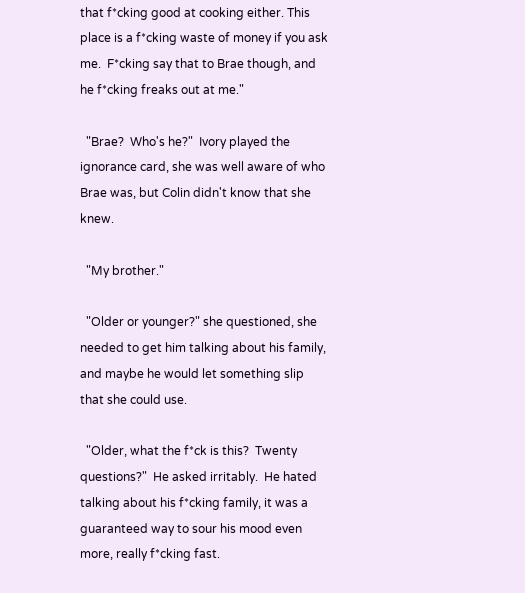that f*cking good at cooking either. This place is a f*cking waste of money if you ask me.  F*cking say that to Brae though, and he f*cking freaks out at me."

  "Brae?  Who's he?"  Ivory played the ignorance card, she was well aware of who Brae was, but Colin didn't know that she knew.

  "My brother."

  "Older or younger?" she questioned, she needed to get him talking about his family, and maybe he would let something slip that she could use.

  "Older, what the f*ck is this?  Twenty questions?"  He asked irritably.  He hated talking about his f*cking family, it was a guaranteed way to sour his mood even more, really f*cking fast.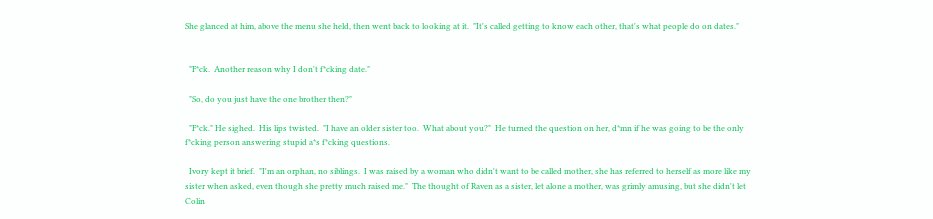She glanced at him, above the menu she held, then went back to looking at it.  "It's called getting to know each other, that's what people do on dates."


  "F*ck.  Another reason why I don't f*cking date."

  "So, do you just have the one brother then?"

  "F*ck." He sighed.  His lips twisted.  "I have an older sister too.  What about you?"  He turned the question on her, d*mn if he was going to be the only f*cking person answering stupid a*s f*cking questions.

  Ivory kept it brief.  "I'm an orphan, no siblings.  I was raised by a woman who didn't want to be called mother, she has referred to herself as more like my sister when asked, even though she pretty much raised me."  The thought of Raven as a sister, let alone a mother, was grimly amusing, but she didn't let Colin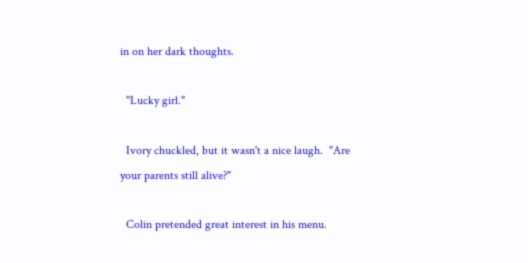in on her dark thoughts.

  "Lucky girl."

  Ivory chuckled, but it wasn't a nice laugh.  "Are your parents still alive?"

  Colin pretended great interest in his menu.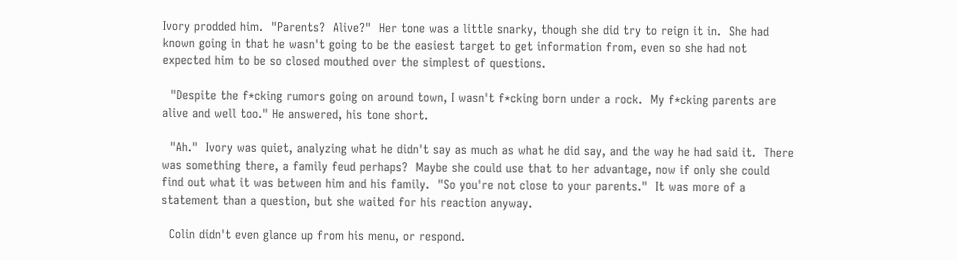Ivory prodded him.  "Parents?  Alive?"  Her tone was a little snarky, though she did try to reign it in.  She had known going in that he wasn't going to be the easiest target to get information from, even so she had not expected him to be so closed mouthed over the simplest of questions.

  "Despite the f*cking rumors going on around town, I wasn't f*cking born under a rock.  My f*cking parents are alive and well too." He answered, his tone short.

  "Ah."  Ivory was quiet, analyzing what he didn't say as much as what he did say, and the way he had said it.  There was something there, a family feud perhaps?  Maybe she could use that to her advantage, now if only she could find out what it was between him and his family.  "So you're not close to your parents."  It was more of a statement than a question, but she waited for his reaction anyway.

  Colin didn't even glance up from his menu, or respond.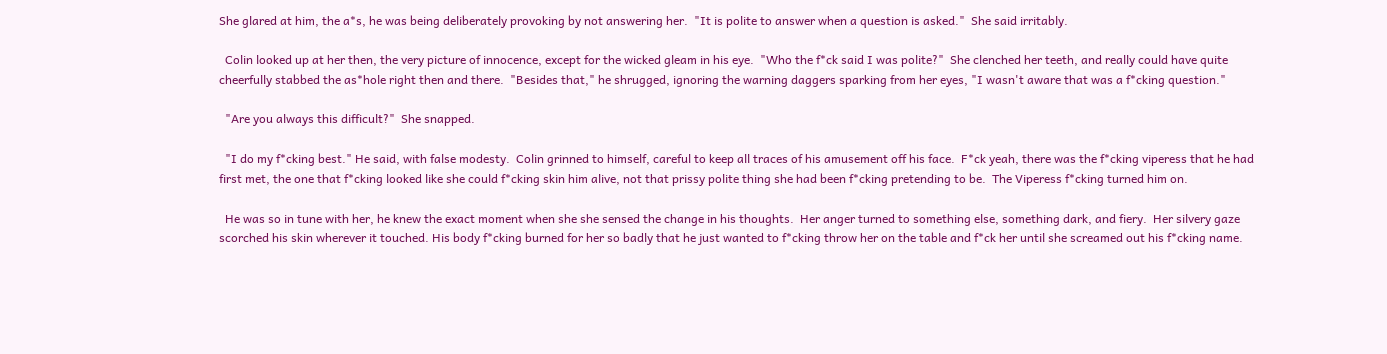She glared at him, the a*s, he was being deliberately provoking by not answering her.  "It is polite to answer when a question is asked."  She said irritably.

  Colin looked up at her then, the very picture of innocence, except for the wicked gleam in his eye.  "Who the f*ck said I was polite?"  She clenched her teeth, and really could have quite cheerfully stabbed the as*hole right then and there.  "Besides that," he shrugged, ignoring the warning daggers sparking from her eyes, "I wasn't aware that was a f*cking question."

  "Are you always this difficult?"  She snapped.

  "I do my f*cking best." He said, with false modesty.  Colin grinned to himself, careful to keep all traces of his amusement off his face.  F*ck yeah, there was the f*cking viperess that he had first met, the one that f*cking looked like she could f*cking skin him alive, not that prissy polite thing she had been f*cking pretending to be.  The Viperess f*cking turned him on.

  He was so in tune with her, he knew the exact moment when she she sensed the change in his thoughts.  Her anger turned to something else, something dark, and fiery.  Her silvery gaze scorched his skin wherever it touched. His body f*cking burned for her so badly that he just wanted to f*cking throw her on the table and f*ck her until she screamed out his f*cking name.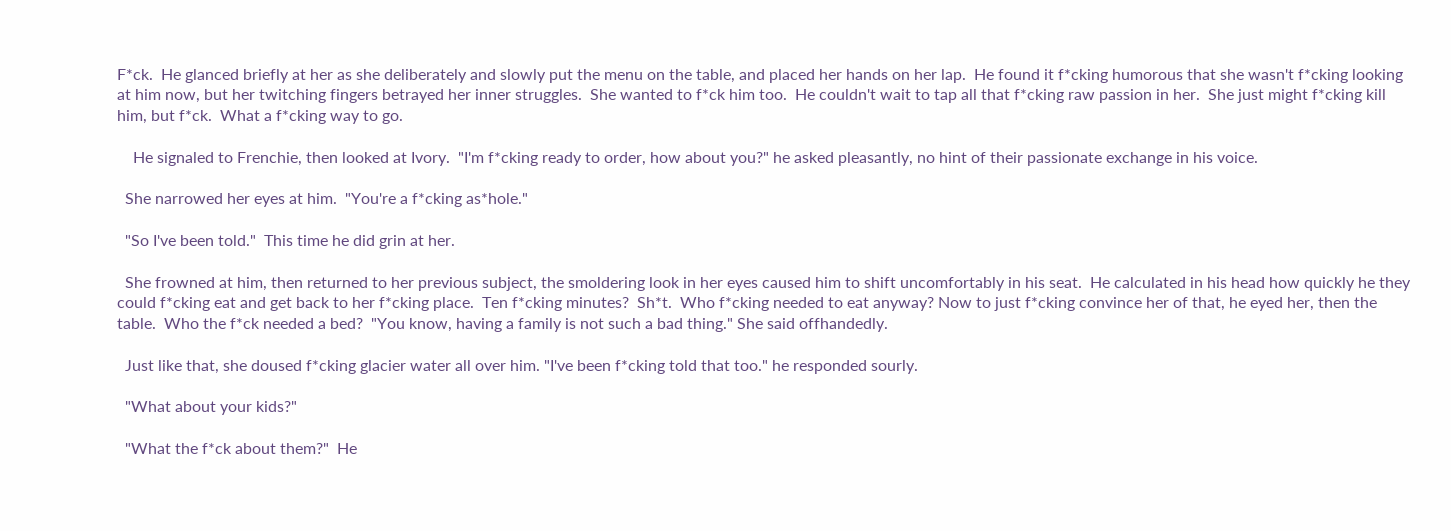F*ck.  He glanced briefly at her as she deliberately and slowly put the menu on the table, and placed her hands on her lap.  He found it f*cking humorous that she wasn't f*cking looking at him now, but her twitching fingers betrayed her inner struggles.  She wanted to f*ck him too.  He couldn't wait to tap all that f*cking raw passion in her.  She just might f*cking kill him, but f*ck.  What a f*cking way to go.

    He signaled to Frenchie, then looked at Ivory.  "I'm f*cking ready to order, how about you?" he asked pleasantly, no hint of their passionate exchange in his voice.

  She narrowed her eyes at him.  "You're a f*cking as*hole."

  "So I've been told."  This time he did grin at her.

  She frowned at him, then returned to her previous subject, the smoldering look in her eyes caused him to shift uncomfortably in his seat.  He calculated in his head how quickly he they could f*cking eat and get back to her f*cking place.  Ten f*cking minutes?  Sh*t.  Who f*cking needed to eat anyway? Now to just f*cking convince her of that, he eyed her, then the table.  Who the f*ck needed a bed?  "You know, having a family is not such a bad thing." She said offhandedly.

  Just like that, she doused f*cking glacier water all over him. "I've been f*cking told that too." he responded sourly.

  "What about your kids?"

  "What the f*ck about them?"  He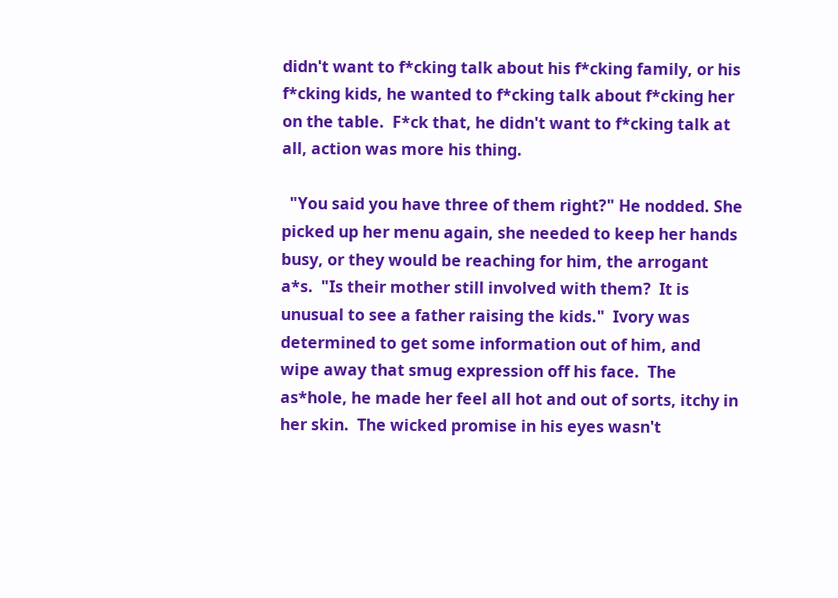didn't want to f*cking talk about his f*cking family, or his f*cking kids, he wanted to f*cking talk about f*cking her on the table.  F*ck that, he didn't want to f*cking talk at all, action was more his thing.

  "You said you have three of them right?" He nodded. She picked up her menu again, she needed to keep her hands busy, or they would be reaching for him, the arrogant a*s.  "Is their mother still involved with them?  It is unusual to see a father raising the kids."  Ivory was determined to get some information out of him, and wipe away that smug expression off his face.  The as*hole, he made her feel all hot and out of sorts, itchy in her skin.  The wicked promise in his eyes wasn't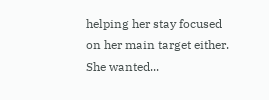helping her stay focused on her main target either.  She wanted...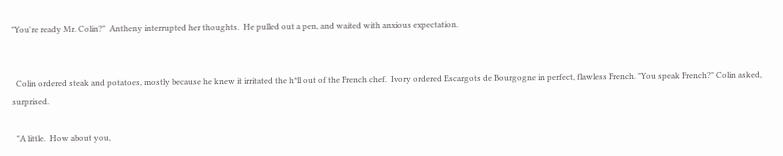"You're ready Mr. Colin?"  Antheny interrupted her thoughts.  He pulled out a pen, and waited with anxious expectation.


  Colin ordered steak and potatoes, mostly because he knew it irritated the h*ll out of the French chef.  Ivory ordered Escargots de Bourgogne in perfect, flawless French. "You speak French?" Colin asked, surprised.

  "A little.  How about you,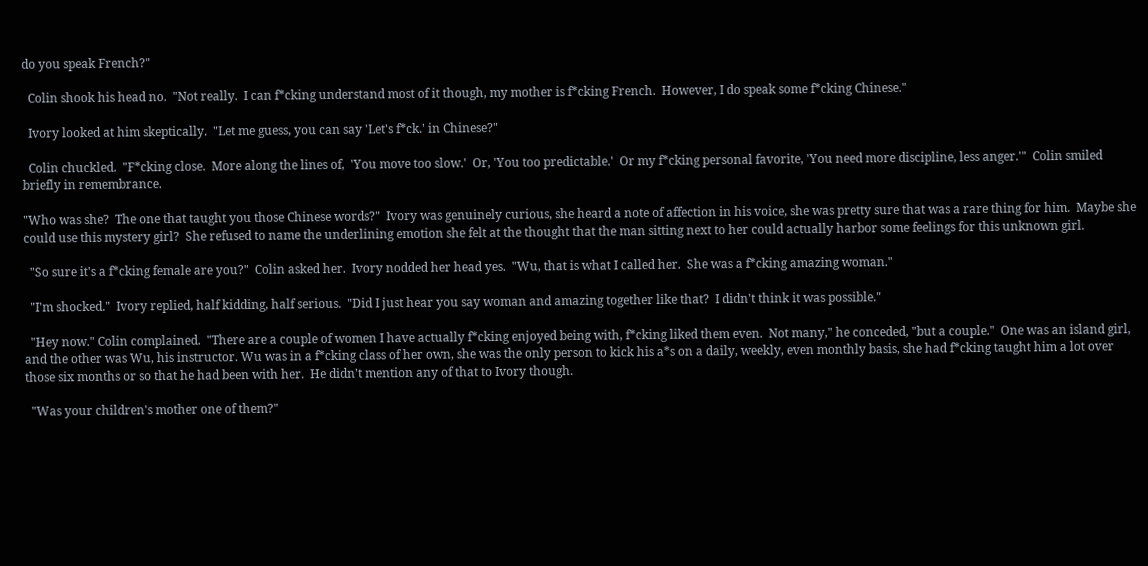do you speak French?"

  Colin shook his head no.  "Not really.  I can f*cking understand most of it though, my mother is f*cking French.  However, I do speak some f*cking Chinese."

  Ivory looked at him skeptically.  "Let me guess, you can say 'Let's f*ck.' in Chinese?"

  Colin chuckled.  "F*cking close.  More along the lines of,  'You move too slow.'  Or, 'You too predictable.'  Or my f*cking personal favorite, 'You need more discipline, less anger.'"  Colin smiled briefly in remembrance.

"Who was she?  The one that taught you those Chinese words?"  Ivory was genuinely curious, she heard a note of affection in his voice, she was pretty sure that was a rare thing for him.  Maybe she could use this mystery girl?  She refused to name the underlining emotion she felt at the thought that the man sitting next to her could actually harbor some feelings for this unknown girl.

  "So sure it's a f*cking female are you?"  Colin asked her.  Ivory nodded her head yes.  "Wu, that is what I called her.  She was a f*cking amazing woman."

  "I'm shocked."  Ivory replied, half kidding, half serious.  "Did I just hear you say woman and amazing together like that?  I didn't think it was possible."

  "Hey now." Colin complained.  "There are a couple of women I have actually f*cking enjoyed being with, f*cking liked them even.  Not many," he conceded, "but a couple."  One was an island girl, and the other was Wu, his instructor. Wu was in a f*cking class of her own, she was the only person to kick his a*s on a daily, weekly, even monthly basis, she had f*cking taught him a lot over those six months or so that he had been with her.  He didn't mention any of that to Ivory though.

  "Was your children's mother one of them?"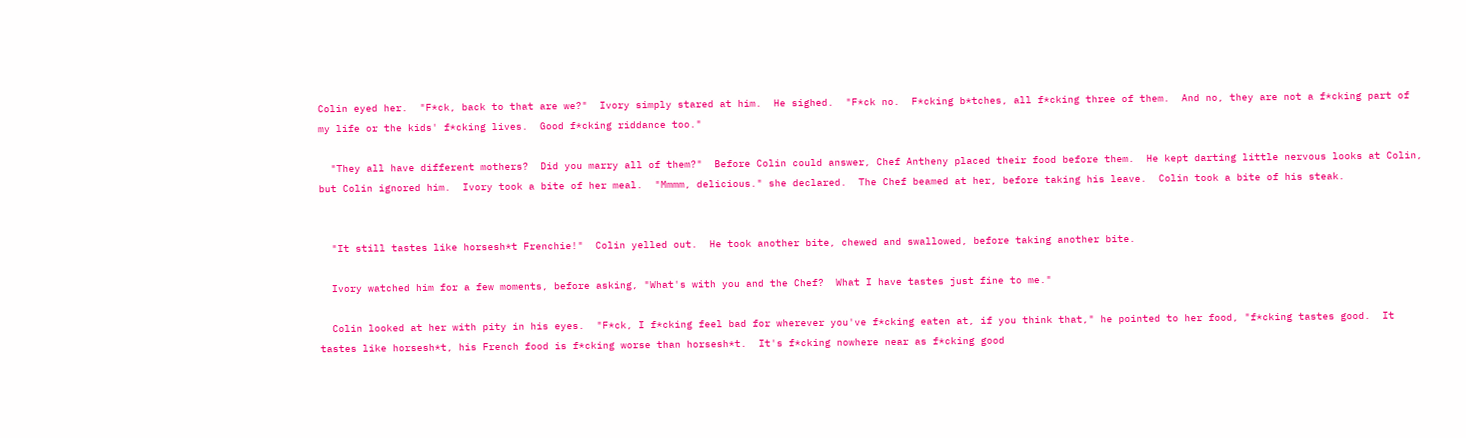Colin eyed her.  "F*ck, back to that are we?"  Ivory simply stared at him.  He sighed.  "F*ck no.  F*cking b*tches, all f*cking three of them.  And no, they are not a f*cking part of my life or the kids' f*cking lives.  Good f*cking riddance too."

  "They all have different mothers?  Did you marry all of them?"  Before Colin could answer, Chef Antheny placed their food before them.  He kept darting little nervous looks at Colin, but Colin ignored him.  Ivory took a bite of her meal.  "Mmmm, delicious." she declared.  The Chef beamed at her, before taking his leave.  Colin took a bite of his steak.


  "It still tastes like horsesh*t Frenchie!"  Colin yelled out.  He took another bite, chewed and swallowed, before taking another bite.

  Ivory watched him for a few moments, before asking, "What's with you and the Chef?  What I have tastes just fine to me."

  Colin looked at her with pity in his eyes.  "F*ck, I f*cking feel bad for wherever you've f*cking eaten at, if you think that," he pointed to her food, "f*cking tastes good.  It tastes like horsesh*t, his French food is f*cking worse than horsesh*t.  It's f*cking nowhere near as f*cking good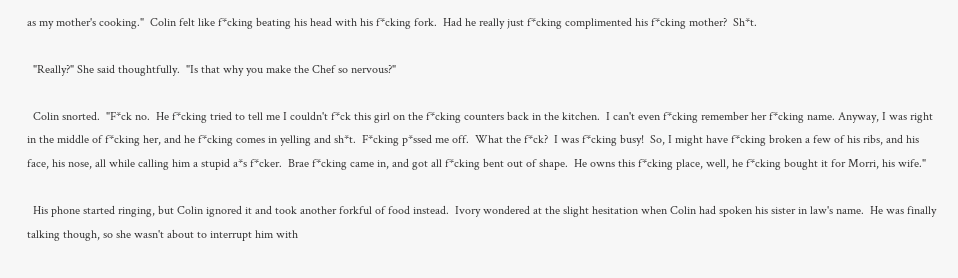as my mother's cooking."  Colin felt like f*cking beating his head with his f*cking fork.  Had he really just f*cking complimented his f*cking mother?  Sh*t.

  "Really?" She said thoughtfully.  "Is that why you make the Chef so nervous?"

  Colin snorted.  "F*ck no.  He f*cking tried to tell me I couldn't f*ck this girl on the f*cking counters back in the kitchen.  I can't even f*cking remember her f*cking name. Anyway, I was right in the middle of f*cking her, and he f*cking comes in yelling and sh*t.  F*cking p*ssed me off.  What the f*ck?  I was f*cking busy!  So, I might have f*cking broken a few of his ribs, and his face, his nose, all while calling him a stupid a*s f*cker.  Brae f*cking came in, and got all f*cking bent out of shape.  He owns this f*cking place, well, he f*cking bought it for Morri, his wife."

  His phone started ringing, but Colin ignored it and took another forkful of food instead.  Ivory wondered at the slight hesitation when Colin had spoken his sister in law's name.  He was finally talking though, so she wasn't about to interrupt him with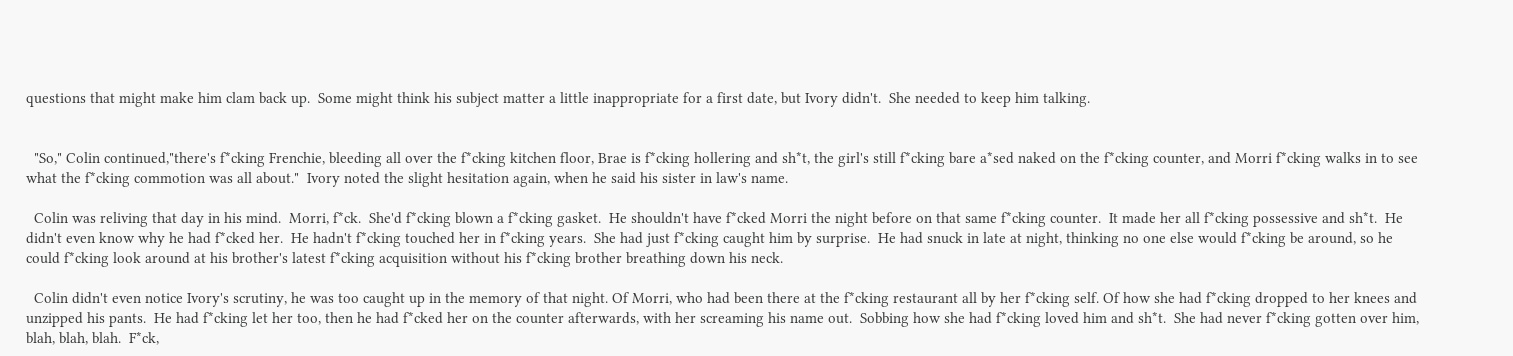questions that might make him clam back up.  Some might think his subject matter a little inappropriate for a first date, but Ivory didn't.  She needed to keep him talking.


  "So," Colin continued,"there's f*cking Frenchie, bleeding all over the f*cking kitchen floor, Brae is f*cking hollering and sh*t, the girl's still f*cking bare a*sed naked on the f*cking counter, and Morri f*cking walks in to see what the f*cking commotion was all about."  Ivory noted the slight hesitation again, when he said his sister in law's name.

  Colin was reliving that day in his mind.  Morri, f*ck.  She'd f*cking blown a f*cking gasket.  He shouldn't have f*cked Morri the night before on that same f*cking counter.  It made her all f*cking possessive and sh*t.  He didn't even know why he had f*cked her.  He hadn't f*cking touched her in f*cking years.  She had just f*cking caught him by surprise.  He had snuck in late at night, thinking no one else would f*cking be around, so he could f*cking look around at his brother's latest f*cking acquisition without his f*cking brother breathing down his neck.

  Colin didn't even notice Ivory's scrutiny, he was too caught up in the memory of that night. Of Morri, who had been there at the f*cking restaurant all by her f*cking self. Of how she had f*cking dropped to her knees and unzipped his pants.  He had f*cking let her too, then he had f*cked her on the counter afterwards, with her screaming his name out.  Sobbing how she had f*cking loved him and sh*t.  She had never f*cking gotten over him, blah, blah, blah.  F*ck,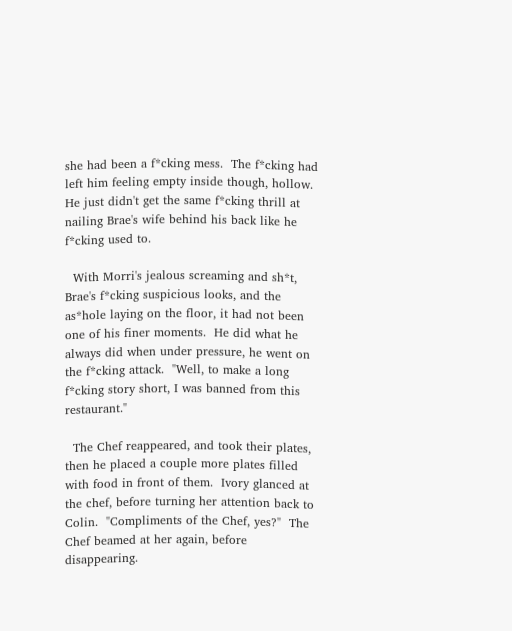she had been a f*cking mess.  The f*cking had left him feeling empty inside though, hollow.  He just didn't get the same f*cking thrill at nailing Brae's wife behind his back like he f*cking used to.

  With Morri's jealous screaming and sh*t, Brae's f*cking suspicious looks, and the as*hole laying on the floor, it had not been one of his finer moments.  He did what he always did when under pressure, he went on the f*cking attack.  "Well, to make a long f*cking story short, I was banned from this restaurant."

  The Chef reappeared, and took their plates, then he placed a couple more plates filled with food in front of them.  Ivory glanced at the chef, before turning her attention back to Colin.  "Compliments of the Chef, yes?"  The Chef beamed at her again, before disappearing.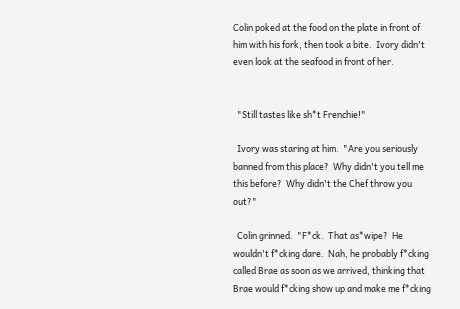Colin poked at the food on the plate in front of him with his fork, then took a bite.  Ivory didn't even look at the seafood in front of her.


  "Still tastes like sh*t Frenchie!"

  Ivory was staring at him.  "Are you seriously banned from this place?  Why didn't you tell me this before?  Why didn't the Chef throw you out?"

  Colin grinned.  "F*ck.  That as*wipe?  He wouldn't f*cking dare.  Nah, he probably f*cking called Brae as soon as we arrived, thinking that Brae would f*cking show up and make me f*cking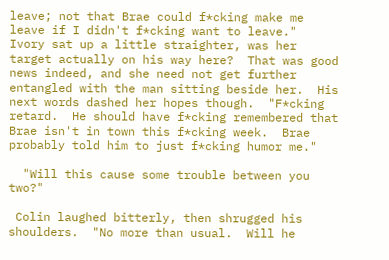leave; not that Brae could f*cking make me leave if I didn't f*cking want to leave."  Ivory sat up a little straighter, was her target actually on his way here?  That was good news indeed, and she need not get further entangled with the man sitting beside her.  His next words dashed her hopes though.  "F*cking retard.  He should have f*cking remembered that Brae isn't in town this f*cking week.  Brae probably told him to just f*cking humor me."

  "Will this cause some trouble between you two?"

 Colin laughed bitterly, then shrugged his shoulders.  "No more than usual.  Will he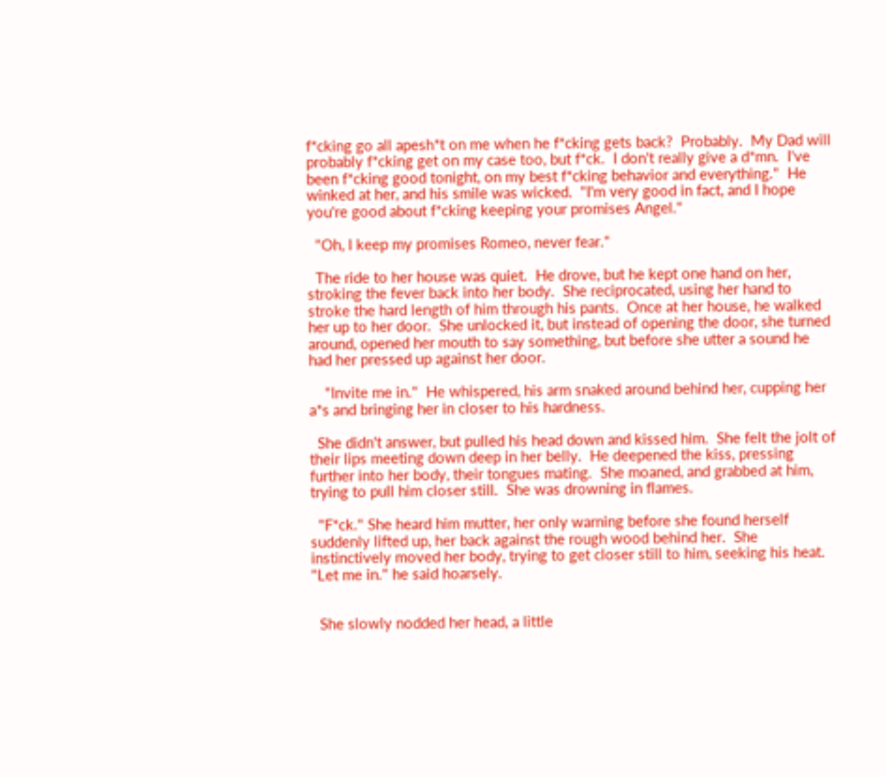f*cking go all apesh*t on me when he f*cking gets back?  Probably.  My Dad will probably f*cking get on my case too, but f*ck.  I don't really give a d*mn.  I've been f*cking good tonight, on my best f*cking behavior and everything."  He winked at her, and his smile was wicked.  "I'm very good in fact, and I hope you're good about f*cking keeping your promises Angel."

  "Oh, I keep my promises Romeo, never fear."

  The ride to her house was quiet.  He drove, but he kept one hand on her, stroking the fever back into her body.  She reciprocated, using her hand to stroke the hard length of him through his pants.  Once at her house, he walked her up to her door.  She unlocked it, but instead of opening the door, she turned around, opened her mouth to say something, but before she utter a sound he had her pressed up against her door.

    "Invite me in."  He whispered, his arm snaked around behind her, cupping her a*s and bringing her in closer to his hardness.

  She didn't answer, but pulled his head down and kissed him.  She felt the jolt of their lips meeting down deep in her belly.  He deepened the kiss, pressing further into her body, their tongues mating.  She moaned, and grabbed at him, trying to pull him closer still.  She was drowning in flames.

  "F*ck." She heard him mutter, her only warning before she found herself suddenly lifted up, her back against the rough wood behind her.  She instinctively moved her body, trying to get closer still to him, seeking his heat.  "Let me in." he said hoarsely.


  She slowly nodded her head, a little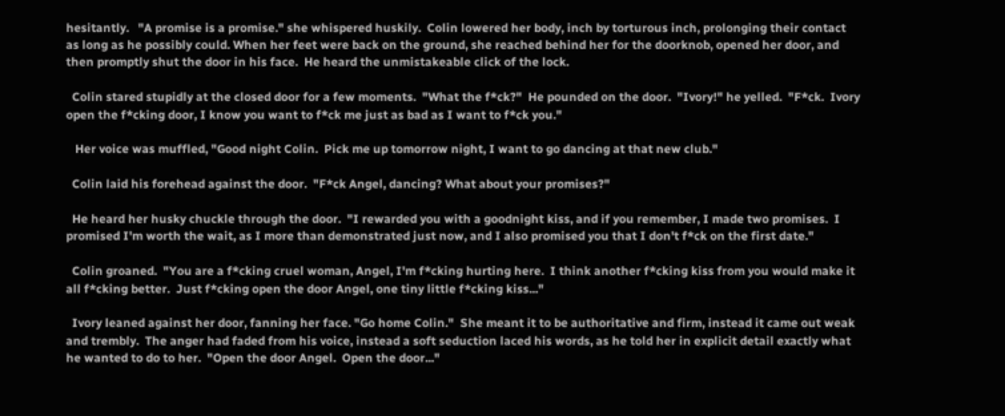hesitantly.   "A promise is a promise." she whispered huskily.  Colin lowered her body, inch by torturous inch, prolonging their contact as long as he possibly could. When her feet were back on the ground, she reached behind her for the doorknob, opened her door, and then promptly shut the door in his face.  He heard the unmistakeable click of the lock.

  Colin stared stupidly at the closed door for a few moments.  "What the f*ck?"  He pounded on the door.  "Ivory!" he yelled.  "F*ck.  Ivory open the f*cking door, I know you want to f*ck me just as bad as I want to f*ck you."

   Her voice was muffled, "Good night Colin.  Pick me up tomorrow night, I want to go dancing at that new club."

  Colin laid his forehead against the door.  "F*ck Angel, dancing? What about your promises?"

  He heard her husky chuckle through the door.  "I rewarded you with a goodnight kiss, and if you remember, I made two promises.  I promised I'm worth the wait, as I more than demonstrated just now, and I also promised you that I don't f*ck on the first date."

  Colin groaned.  "You are a f*cking cruel woman, Angel, I'm f*cking hurting here.  I think another f*cking kiss from you would make it all f*cking better.  Just f*cking open the door Angel, one tiny little f*cking kiss..."

  Ivory leaned against her door, fanning her face. "Go home Colin."  She meant it to be authoritative and firm, instead it came out weak and trembly.  The anger had faded from his voice, instead a soft seduction laced his words, as he told her in explicit detail exactly what he wanted to do to her.  "Open the door Angel.  Open the door..."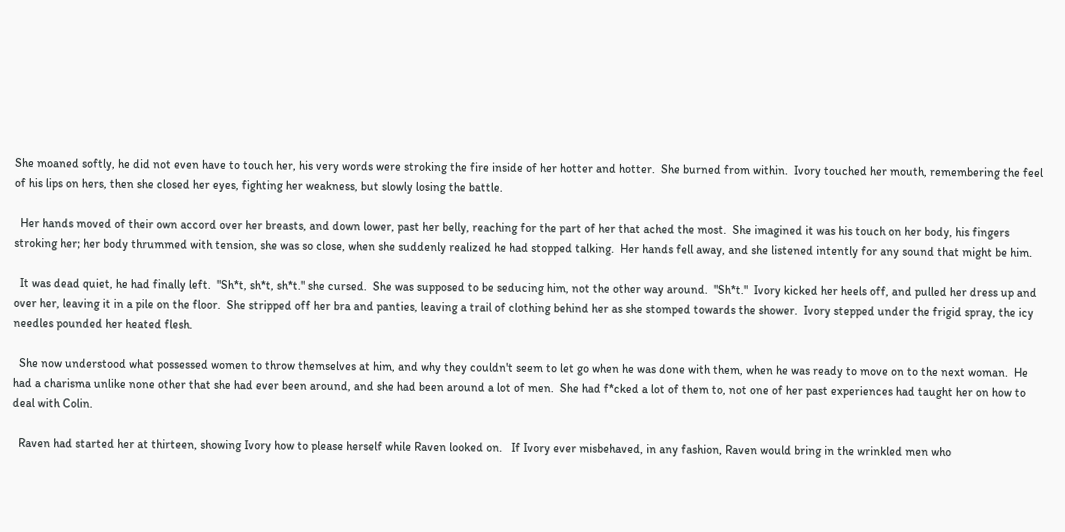She moaned softly, he did not even have to touch her, his very words were stroking the fire inside of her hotter and hotter.  She burned from within.  Ivory touched her mouth, remembering the feel of his lips on hers, then she closed her eyes, fighting her weakness, but slowly losing the battle.

  Her hands moved of their own accord over her breasts, and down lower, past her belly, reaching for the part of her that ached the most.  She imagined it was his touch on her body, his fingers stroking her; her body thrummed with tension, she was so close, when she suddenly realized he had stopped talking.  Her hands fell away, and she listened intently for any sound that might be him.

  It was dead quiet, he had finally left.  "Sh*t, sh*t, sh*t." she cursed.  She was supposed to be seducing him, not the other way around.  "Sh*t."  Ivory kicked her heels off, and pulled her dress up and over her, leaving it in a pile on the floor.  She stripped off her bra and panties, leaving a trail of clothing behind her as she stomped towards the shower.  Ivory stepped under the frigid spray, the icy needles pounded her heated flesh.

  She now understood what possessed women to throw themselves at him, and why they couldn't seem to let go when he was done with them, when he was ready to move on to the next woman.  He had a charisma unlike none other that she had ever been around, and she had been around a lot of men.  She had f*cked a lot of them to, not one of her past experiences had taught her on how to deal with Colin.

  Raven had started her at thirteen, showing Ivory how to please herself while Raven looked on.   If Ivory ever misbehaved, in any fashion, Raven would bring in the wrinkled men who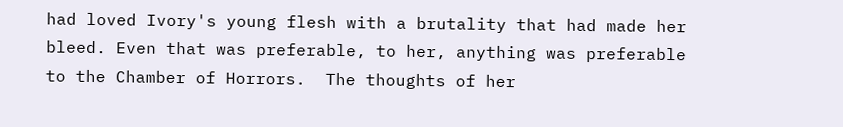had loved Ivory's young flesh with a brutality that had made her bleed. Even that was preferable, to her, anything was preferable to the Chamber of Horrors.  The thoughts of her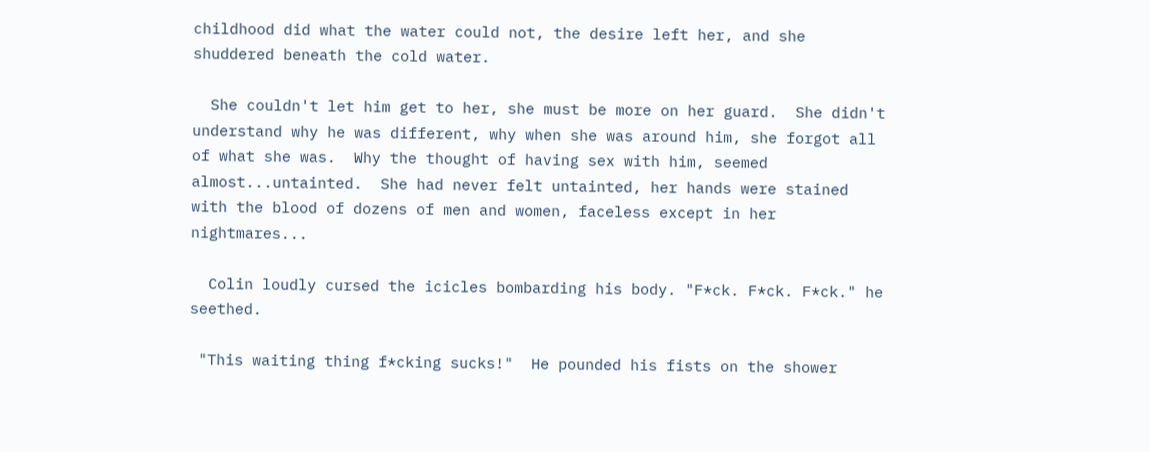childhood did what the water could not, the desire left her, and she shuddered beneath the cold water.

  She couldn't let him get to her, she must be more on her guard.  She didn't understand why he was different, why when she was around him, she forgot all of what she was.  Why the thought of having sex with him, seemed almost...untainted.  She had never felt untainted, her hands were stained with the blood of dozens of men and women, faceless except in her nightmares...

  Colin loudly cursed the icicles bombarding his body. "F*ck. F*ck. F*ck." he seethed.

 "This waiting thing f*cking sucks!"  He pounded his fists on the shower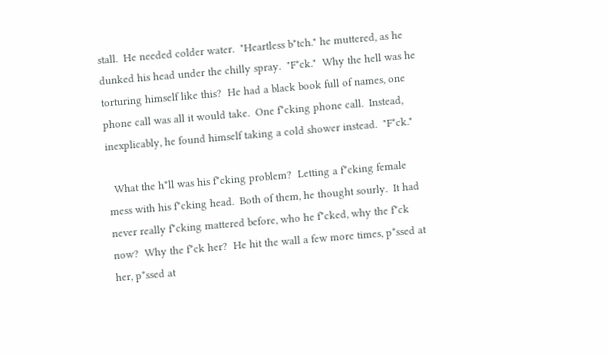stall.  He needed colder water.  "Heartless b*tch." he muttered, as he dunked his head under the chilly spray.  "F*ck."  Why the hell was he torturing himself like this?  He had a black book full of names, one phone call was all it would take.  One f*cking phone call.  Instead, inexplicably, he found himself taking a cold shower instead.  "F*ck."

  What the h*ll was his f*cking problem?  Letting a f*cking female mess with his f*cking head.  Both of them, he thought sourly.  It had never really f*cking mattered before, who he f*cked, why the f*ck now?  Why the f*ck her?  He hit the wall a few more times, p*ssed at her, p*ssed at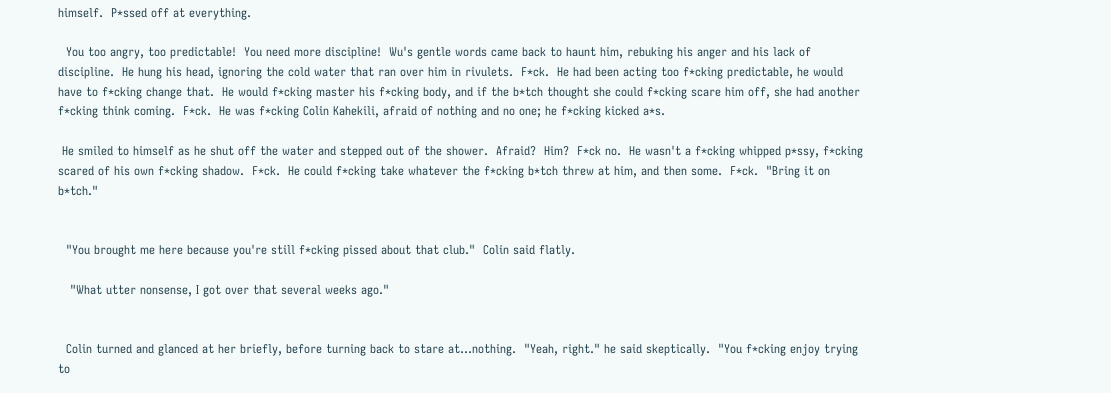himself.  P*ssed off at everything.

  You too angry, too predictable!  You need more discipline!  Wu's gentle words came back to haunt him, rebuking his anger and his lack of discipline.  He hung his head, ignoring the cold water that ran over him in rivulets.  F*ck.  He had been acting too f*cking predictable, he would have to f*cking change that.  He would f*cking master his f*cking body, and if the b*tch thought she could f*cking scare him off, she had another f*cking think coming.  F*ck.  He was f*cking Colin Kahekili, afraid of nothing and no one; he f*cking kicked a*s.

 He smiled to himself as he shut off the water and stepped out of the shower.  Afraid?  Him?  F*ck no.  He wasn't a f*cking whipped p*ssy, f*cking scared of his own f*cking shadow.  F*ck.  He could f*cking take whatever the f*cking b*tch threw at him, and then some.  F*ck.  "Bring it on b*tch."


  "You brought me here because you're still f*cking pissed about that club."  Colin said flatly.

   "What utter nonsense, I got over that several weeks ago."


  Colin turned and glanced at her briefly, before turning back to stare at...nothing.  "Yeah, right." he said skeptically.  "You f*cking enjoy trying to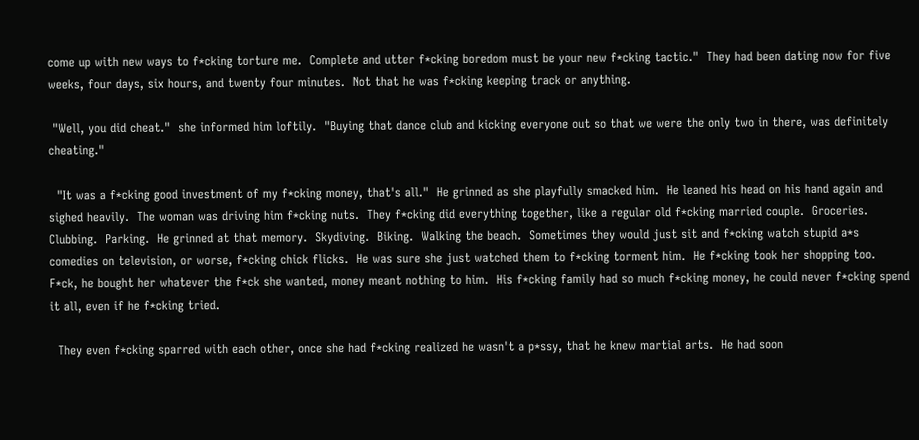come up with new ways to f*cking torture me.  Complete and utter f*cking boredom must be your new f*cking tactic."  They had been dating now for five weeks, four days, six hours, and twenty four minutes.  Not that he was f*cking keeping track or anything.

 "Well, you did cheat."  she informed him loftily.  "Buying that dance club and kicking everyone out so that we were the only two in there, was definitely cheating."

  "It was a f*cking good investment of my f*cking money, that's all."  He grinned as she playfully smacked him.  He leaned his head on his hand again and sighed heavily.  The woman was driving him f*cking nuts.  They f*cking did everything together, like a regular old f*cking married couple.  Groceries.  Clubbing.  Parking.  He grinned at that memory.  Skydiving.  Biking.  Walking the beach.  Sometimes they would just sit and f*cking watch stupid a*s comedies on television, or worse, f*cking chick flicks.  He was sure she just watched them to f*cking torment him.  He f*cking took her shopping too.  F*ck, he bought her whatever the f*ck she wanted, money meant nothing to him.  His f*cking family had so much f*cking money, he could never f*cking spend it all, even if he f*cking tried.

  They even f*cking sparred with each other, once she had f*cking realized he wasn't a p*ssy, that he knew martial arts.  He had soon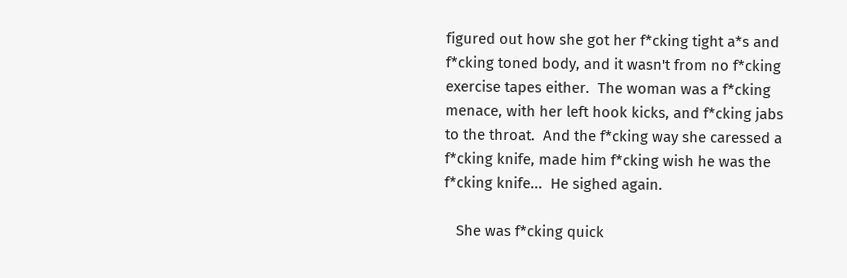figured out how she got her f*cking tight a*s and f*cking toned body, and it wasn't from no f*cking exercise tapes either.  The woman was a f*cking menace, with her left hook kicks, and f*cking jabs to the throat.  And the f*cking way she caressed a f*cking knife, made him f*cking wish he was the f*cking knife...  He sighed again.

   She was f*cking quick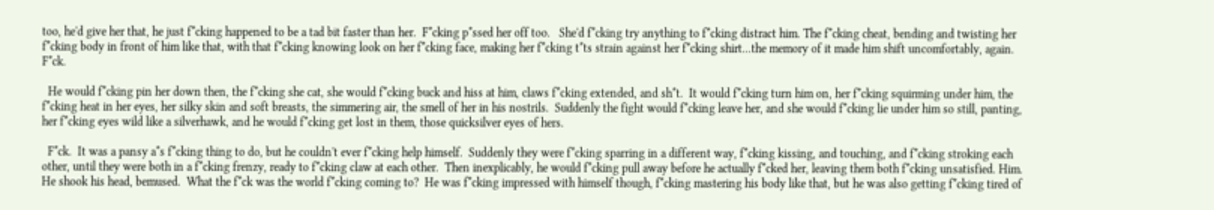too, he'd give her that, he just f*cking happened to be a tad bit faster than her.  F*cking p*ssed her off too.   She'd f*cking try anything to f*cking distract him. The f*cking cheat, bending and twisting her f*cking body in front of him like that, with that f*cking knowing look on her f*cking face, making her f*cking t*ts strain against her f*cking shirt...the memory of it made him shift uncomfortably, again.  F*ck.

  He would f*cking pin her down then, the f*cking she cat, she would f*cking buck and hiss at him, claws f*cking extended, and sh*t.  It would f*cking turn him on, her f*cking squirming under him, the f*cking heat in her eyes, her silky skin and soft breasts, the simmering air, the smell of her in his nostrils.  Suddenly the fight would f*cking leave her, and she would f*cking lie under him so still, panting, her f*cking eyes wild like a silverhawk, and he would f*cking get lost in them, those quicksilver eyes of hers.

  F*ck.  It was a pansy a*s f*cking thing to do, but he couldn't ever f*cking help himself.  Suddenly they were f*cking sparring in a different way, f*cking kissing, and touching, and f*cking stroking each other, until they were both in a f*cking frenzy, ready to f*cking claw at each other.  Then inexplicably, he would f*cking pull away before he actually f*cked her, leaving them both f*cking unsatisfied. Him.  He shook his head, bemused.  What the f*ck was the world f*cking coming to?  He was f*cking impressed with himself though, f*cking mastering his body like that, but he was also getting f*cking tired of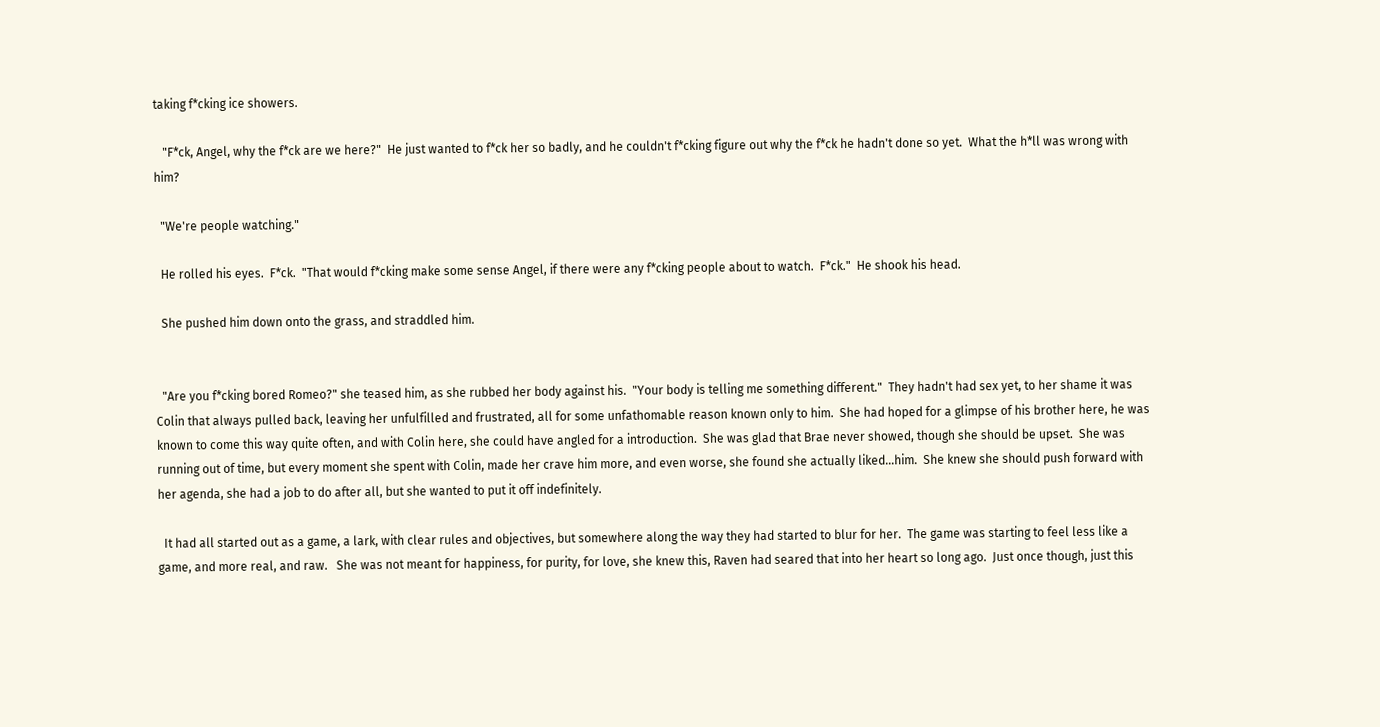taking f*cking ice showers.

   "F*ck, Angel, why the f*ck are we here?"  He just wanted to f*ck her so badly, and he couldn't f*cking figure out why the f*ck he hadn't done so yet.  What the h*ll was wrong with him?

  "We're people watching."

  He rolled his eyes.  F*ck.  "That would f*cking make some sense Angel, if there were any f*cking people about to watch.  F*ck."  He shook his head.

  She pushed him down onto the grass, and straddled him.


  "Are you f*cking bored Romeo?" she teased him, as she rubbed her body against his.  "Your body is telling me something different."  They hadn't had sex yet, to her shame it was Colin that always pulled back, leaving her unfulfilled and frustrated, all for some unfathomable reason known only to him.  She had hoped for a glimpse of his brother here, he was known to come this way quite often, and with Colin here, she could have angled for a introduction.  She was glad that Brae never showed, though she should be upset.  She was running out of time, but every moment she spent with Colin, made her crave him more, and even worse, she found she actually liked...him.  She knew she should push forward with her agenda, she had a job to do after all, but she wanted to put it off indefinitely.

  It had all started out as a game, a lark, with clear rules and objectives, but somewhere along the way they had started to blur for her.  The game was starting to feel less like a game, and more real, and raw.   She was not meant for happiness, for purity, for love, she knew this, Raven had seared that into her heart so long ago.  Just once though, just this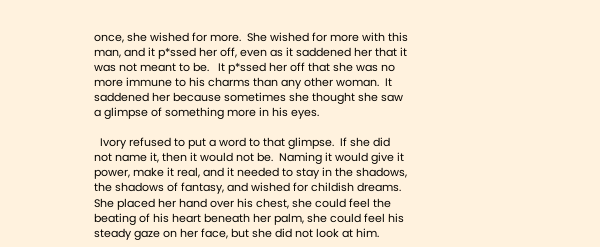once, she wished for more.  She wished for more with this man, and it p*ssed her off, even as it saddened her that it was not meant to be.   It p*ssed her off that she was no more immune to his charms than any other woman.  It saddened her because sometimes she thought she saw a glimpse of something more in his eyes.

  Ivory refused to put a word to that glimpse.  If she did not name it, then it would not be.  Naming it would give it power, make it real, and it needed to stay in the shadows, the shadows of fantasy, and wished for childish dreams.  She placed her hand over his chest, she could feel the beating of his heart beneath her palm, she could feel his steady gaze on her face, but she did not look at him.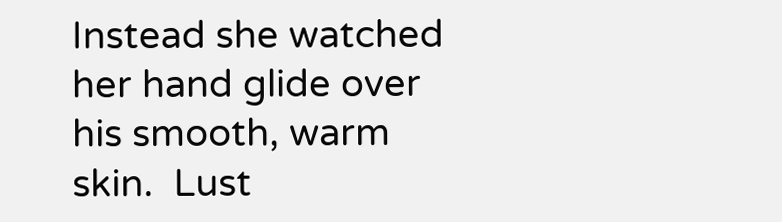Instead she watched her hand glide over his smooth, warm skin.  Lust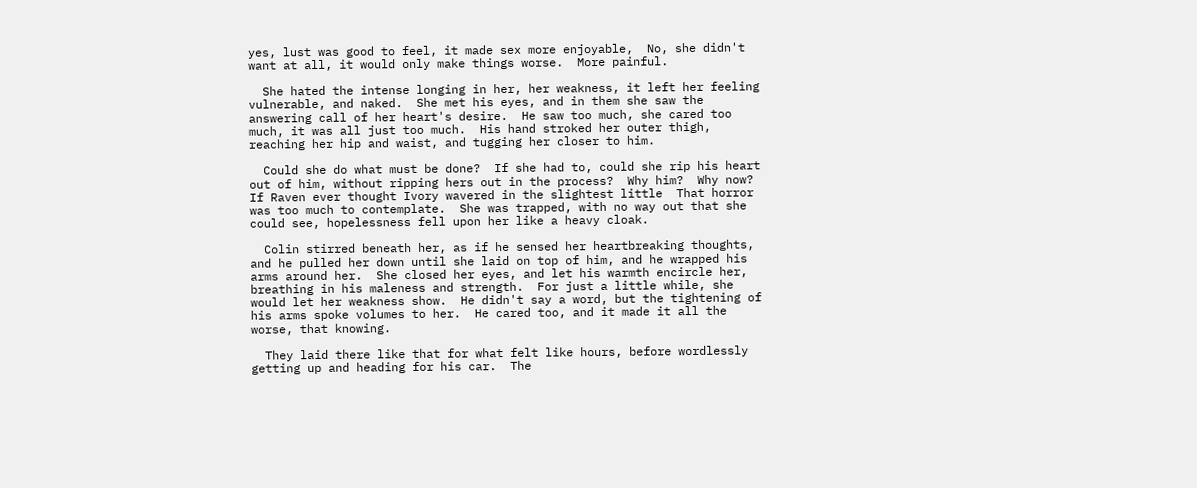yes, lust was good to feel, it made sex more enjoyable,  No, she didn't want at all, it would only make things worse.  More painful.

  She hated the intense longing in her, her weakness, it left her feeling vulnerable, and naked.  She met his eyes, and in them she saw the answering call of her heart's desire.  He saw too much, she cared too much, it was all just too much.  His hand stroked her outer thigh, reaching her hip and waist, and tugging her closer to him.

  Could she do what must be done?  If she had to, could she rip his heart out of him, without ripping hers out in the process?  Why him?  Why now?  If Raven ever thought Ivory wavered in the slightest little  That horror was too much to contemplate.  She was trapped, with no way out that she could see, hopelessness fell upon her like a heavy cloak.

  Colin stirred beneath her, as if he sensed her heartbreaking thoughts, and he pulled her down until she laid on top of him, and he wrapped his arms around her.  She closed her eyes, and let his warmth encircle her, breathing in his maleness and strength.  For just a little while, she would let her weakness show.  He didn't say a word, but the tightening of his arms spoke volumes to her.  He cared too, and it made it all the worse, that knowing.

  They laid there like that for what felt like hours, before wordlessly getting up and heading for his car.  The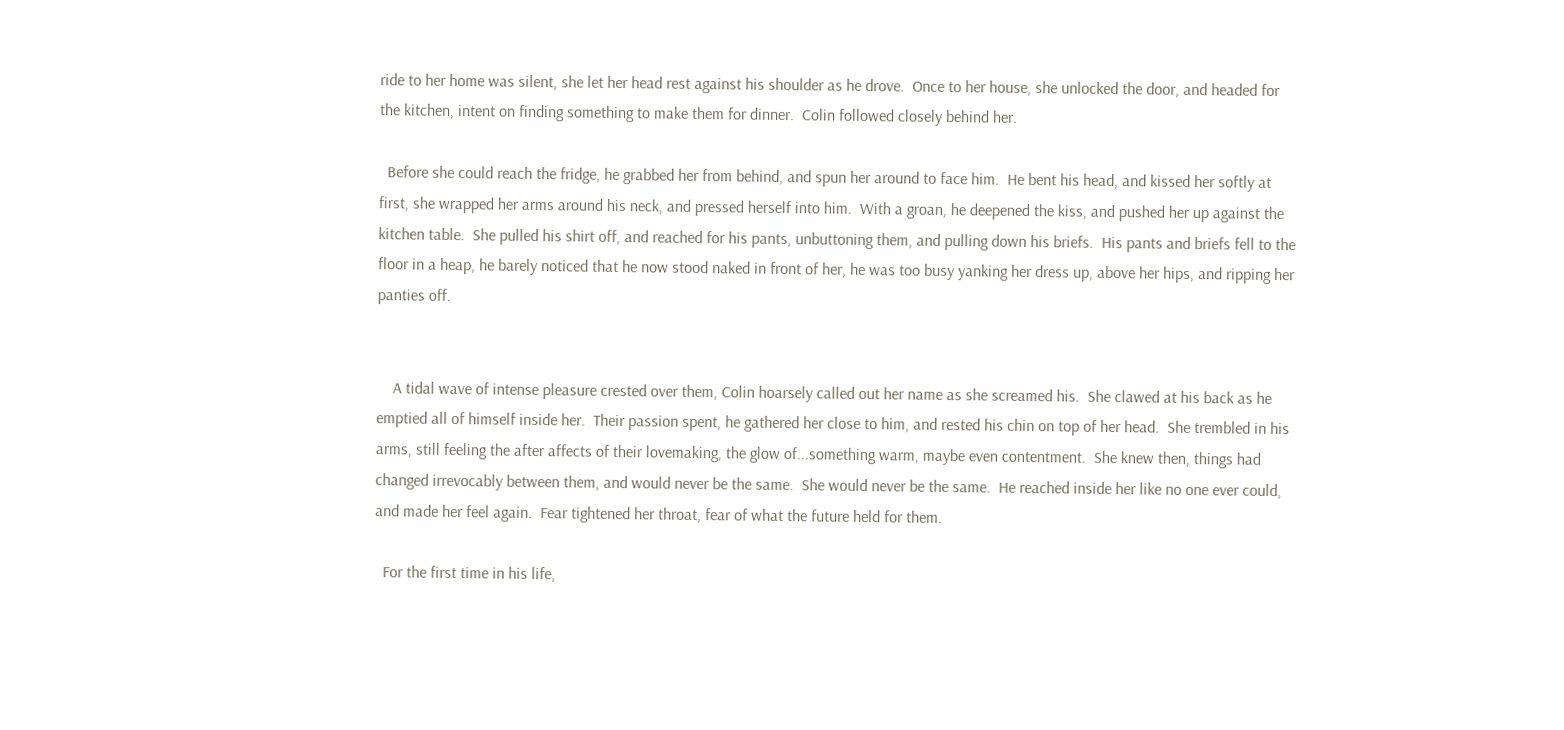ride to her home was silent, she let her head rest against his shoulder as he drove.  Once to her house, she unlocked the door, and headed for the kitchen, intent on finding something to make them for dinner.  Colin followed closely behind her.

  Before she could reach the fridge, he grabbed her from behind, and spun her around to face him.  He bent his head, and kissed her softly at first, she wrapped her arms around his neck, and pressed herself into him.  With a groan, he deepened the kiss, and pushed her up against the kitchen table.  She pulled his shirt off, and reached for his pants, unbuttoning them, and pulling down his briefs.  His pants and briefs fell to the floor in a heap, he barely noticed that he now stood naked in front of her, he was too busy yanking her dress up, above her hips, and ripping her panties off.


    A tidal wave of intense pleasure crested over them, Colin hoarsely called out her name as she screamed his.  She clawed at his back as he emptied all of himself inside her.  Their passion spent, he gathered her close to him, and rested his chin on top of her head.  She trembled in his arms, still feeling the after affects of their lovemaking, the glow of...something warm, maybe even contentment.  She knew then, things had changed irrevocably between them, and would never be the same.  She would never be the same.  He reached inside her like no one ever could, and made her feel again.  Fear tightened her throat, fear of what the future held for them.

  For the first time in his life,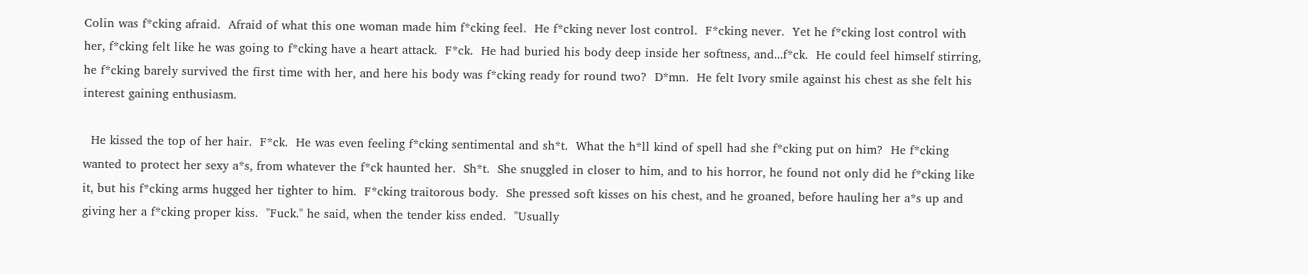Colin was f*cking afraid.  Afraid of what this one woman made him f*cking feel.  He f*cking never lost control.  F*cking never.  Yet he f*cking lost control with her, f*cking felt like he was going to f*cking have a heart attack.  F*ck.  He had buried his body deep inside her softness, and...f*ck.  He could feel himself stirring, he f*cking barely survived the first time with her, and here his body was f*cking ready for round two?  D*mn.  He felt Ivory smile against his chest as she felt his interest gaining enthusiasm.

  He kissed the top of her hair.  F*ck.  He was even feeling f*cking sentimental and sh*t.  What the h*ll kind of spell had she f*cking put on him?  He f*cking wanted to protect her sexy a*s, from whatever the f*ck haunted her.  Sh*t.  She snuggled in closer to him, and to his horror, he found not only did he f*cking like it, but his f*cking arms hugged her tighter to him.  F*cking traitorous body.  She pressed soft kisses on his chest, and he groaned, before hauling her a*s up and giving her a f*cking proper kiss.  "Fuck." he said, when the tender kiss ended.  "Usually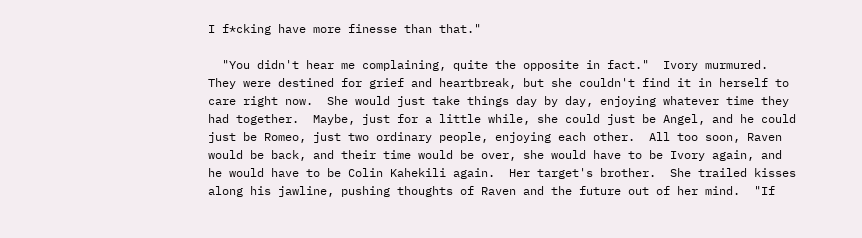I f*cking have more finesse than that."

  "You didn't hear me complaining, quite the opposite in fact."  Ivory murmured.   They were destined for grief and heartbreak, but she couldn't find it in herself to care right now.  She would just take things day by day, enjoying whatever time they had together.  Maybe, just for a little while, she could just be Angel, and he could just be Romeo, just two ordinary people, enjoying each other.  All too soon, Raven would be back, and their time would be over, she would have to be Ivory again, and he would have to be Colin Kahekili again.  Her target's brother.  She trailed kisses along his jawline, pushing thoughts of Raven and the future out of her mind.  "If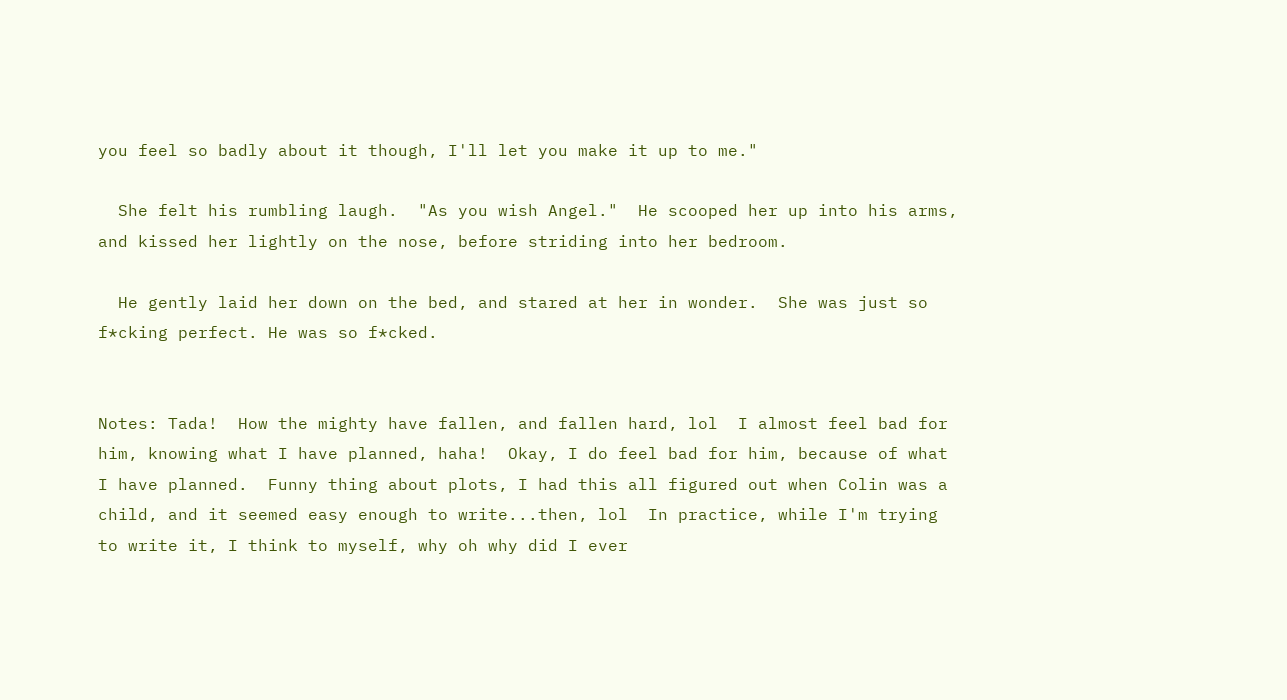you feel so badly about it though, I'll let you make it up to me."

  She felt his rumbling laugh.  "As you wish Angel."  He scooped her up into his arms, and kissed her lightly on the nose, before striding into her bedroom.

  He gently laid her down on the bed, and stared at her in wonder.  She was just so f*cking perfect. He was so f*cked.


Notes: Tada!  How the mighty have fallen, and fallen hard, lol  I almost feel bad for him, knowing what I have planned, haha!  Okay, I do feel bad for him, because of what I have planned.  Funny thing about plots, I had this all figured out when Colin was a child, and it seemed easy enough to write...then, lol  In practice, while I'm trying to write it, I think to myself, why oh why did I ever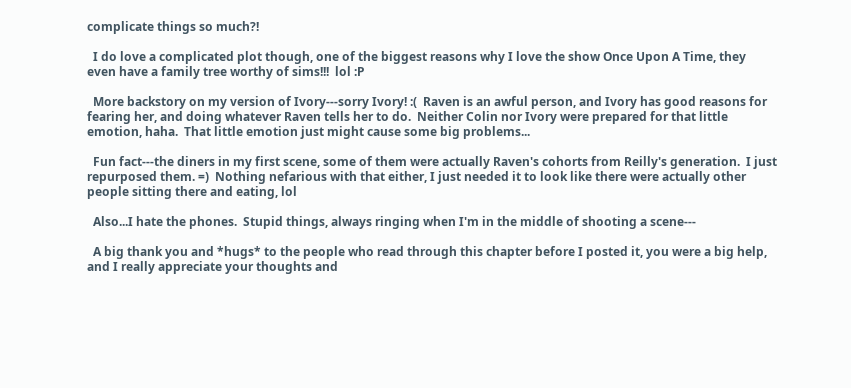complicate things so much?!

  I do love a complicated plot though, one of the biggest reasons why I love the show Once Upon A Time, they even have a family tree worthy of sims!!!  lol :P

  More backstory on my version of Ivory---sorry Ivory! :(  Raven is an awful person, and Ivory has good reasons for fearing her, and doing whatever Raven tells her to do.  Neither Colin nor Ivory were prepared for that little emotion, haha.  That little emotion just might cause some big problems...

  Fun fact---the diners in my first scene, some of them were actually Raven's cohorts from Reilly's generation.  I just repurposed them. =)  Nothing nefarious with that either, I just needed it to look like there were actually other people sitting there and eating, lol

  Also...I hate the phones.  Stupid things, always ringing when I'm in the middle of shooting a scene---

  A big thank you and *hugs* to the people who read through this chapter before I posted it, you were a big help, and I really appreciate your thoughts and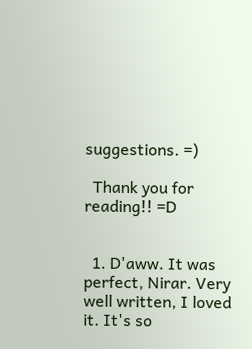suggestions. =)

  Thank you for reading!! =D


  1. D'aww. It was perfect, Nirar. Very well written, I loved it. It's so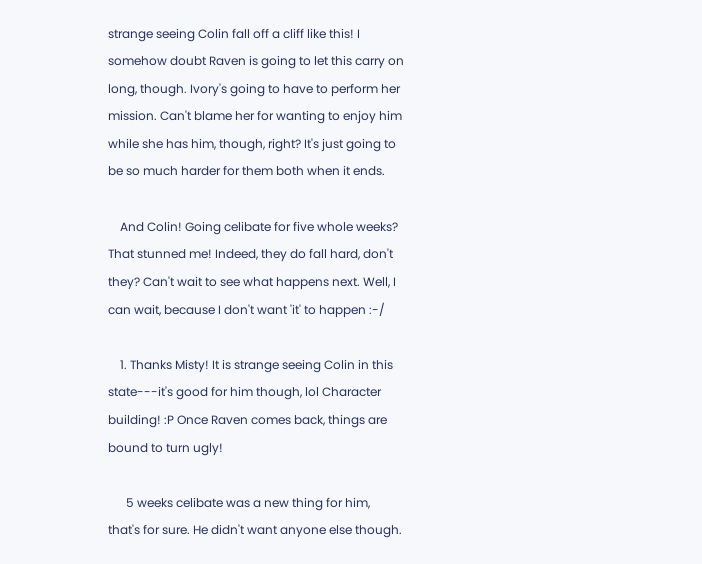strange seeing Colin fall off a cliff like this! I somehow doubt Raven is going to let this carry on long, though. Ivory's going to have to perform her mission. Can't blame her for wanting to enjoy him while she has him, though, right? It's just going to be so much harder for them both when it ends.

    And Colin! Going celibate for five whole weeks? That stunned me! Indeed, they do fall hard, don't they? Can't wait to see what happens next. Well, I can wait, because I don't want 'it' to happen :-/

    1. Thanks Misty! It is strange seeing Colin in this state---it's good for him though, lol Character building! :P Once Raven comes back, things are bound to turn ugly!

      5 weeks celibate was a new thing for him, that's for sure. He didn't want anyone else though.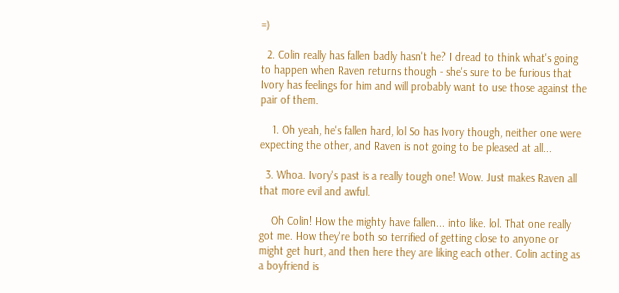=)

  2. Colin really has fallen badly hasn't he? I dread to think what's going to happen when Raven returns though - she's sure to be furious that Ivory has feelings for him and will probably want to use those against the pair of them.

    1. Oh yeah, he's fallen hard, lol So has Ivory though, neither one were expecting the other, and Raven is not going to be pleased at all...

  3. Whoa. Ivory's past is a really tough one! Wow. Just makes Raven all that more evil and awful.

    Oh Colin! How the mighty have fallen... into like. lol. That one really got me. How they're both so terrified of getting close to anyone or might get hurt, and then here they are liking each other. Colin acting as a boyfriend is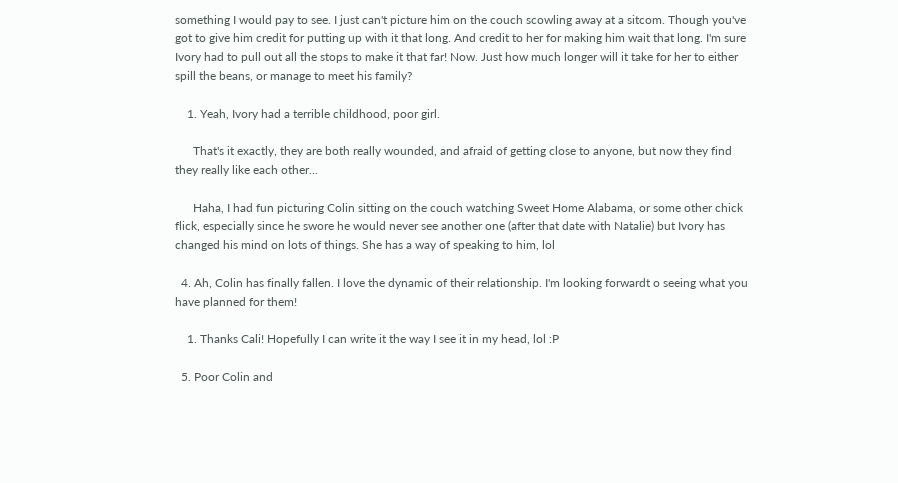something I would pay to see. I just can't picture him on the couch scowling away at a sitcom. Though you've got to give him credit for putting up with it that long. And credit to her for making him wait that long. I'm sure Ivory had to pull out all the stops to make it that far! Now. Just how much longer will it take for her to either spill the beans, or manage to meet his family?

    1. Yeah, Ivory had a terrible childhood, poor girl.

      That's it exactly, they are both really wounded, and afraid of getting close to anyone, but now they find they really like each other...

      Haha, I had fun picturing Colin sitting on the couch watching Sweet Home Alabama, or some other chick flick, especially since he swore he would never see another one (after that date with Natalie) but Ivory has changed his mind on lots of things. She has a way of speaking to him, lol

  4. Ah, Colin has finally fallen. I love the dynamic of their relationship. I'm looking forwardt o seeing what you have planned for them!

    1. Thanks Cali! Hopefully I can write it the way I see it in my head, lol :P

  5. Poor Colin and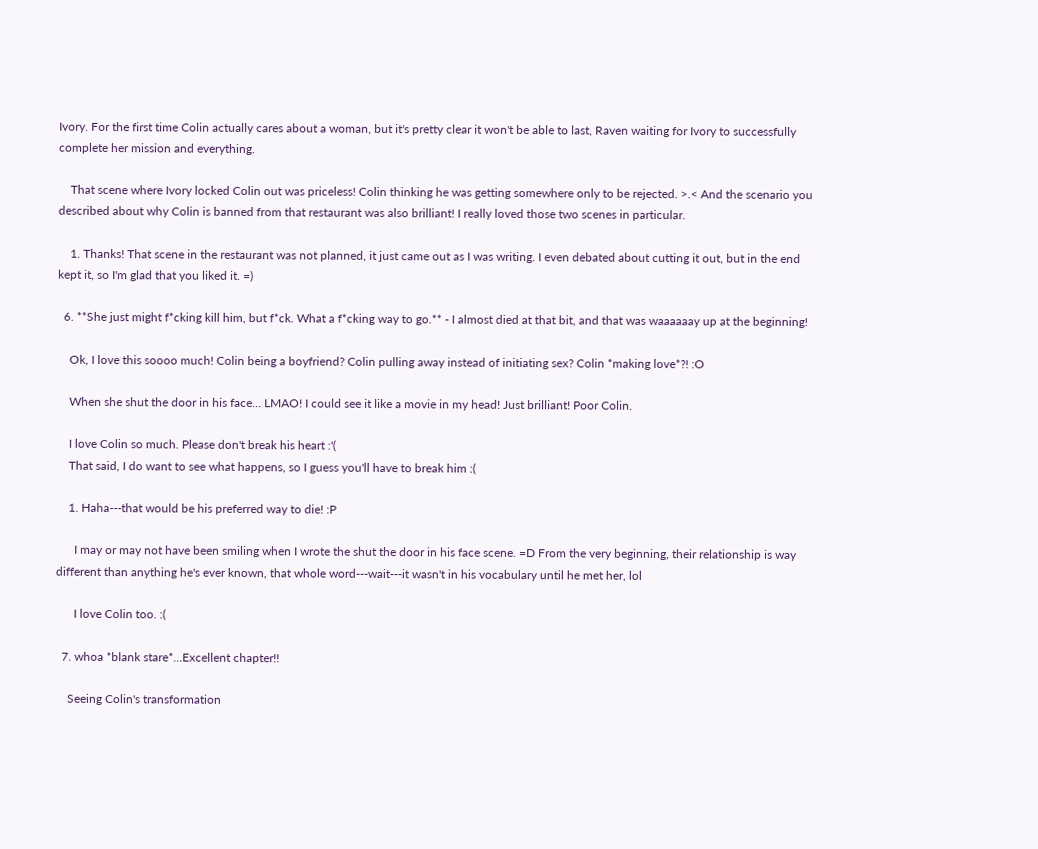Ivory. For the first time Colin actually cares about a woman, but it's pretty clear it won't be able to last, Raven waiting for Ivory to successfully complete her mission and everything.

    That scene where Ivory locked Colin out was priceless! Colin thinking he was getting somewhere only to be rejected. >.< And the scenario you described about why Colin is banned from that restaurant was also brilliant! I really loved those two scenes in particular.

    1. Thanks! That scene in the restaurant was not planned, it just came out as I was writing. I even debated about cutting it out, but in the end kept it, so I'm glad that you liked it. =)

  6. **She just might f*cking kill him, but f*ck. What a f*cking way to go.** - I almost died at that bit, and that was waaaaaay up at the beginning!

    Ok, I love this soooo much! Colin being a boyfriend? Colin pulling away instead of initiating sex? Colin *making love*?! :O

    When she shut the door in his face... LMAO! I could see it like a movie in my head! Just brilliant! Poor Colin.

    I love Colin so much. Please don't break his heart :'(
    That said, I do want to see what happens, so I guess you'll have to break him :(

    1. Haha---that would be his preferred way to die! :P

      I may or may not have been smiling when I wrote the shut the door in his face scene. =D From the very beginning, their relationship is way different than anything he's ever known, that whole word---wait---it wasn't in his vocabulary until he met her, lol

      I love Colin too. :(

  7. whoa *blank stare*...Excellent chapter!!

    Seeing Colin's transformation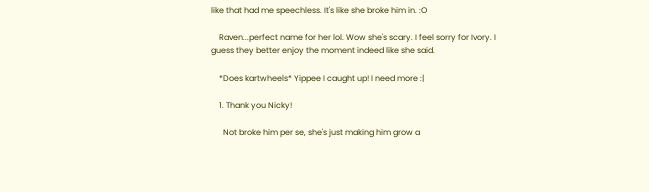like that had me speechless. It's like she broke him in. :O

    Raven...perfect name for her lol. Wow she's scary. I feel sorry for Ivory. I guess they better enjoy the moment indeed like she said.

    *Does kartwheels* Yippee I caught up! I need more :|

    1. Thank you Nicky!

      Not broke him per se, she's just making him grow a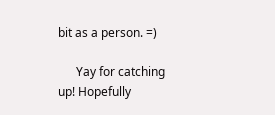bit as a person. =)

      Yay for catching up! Hopefully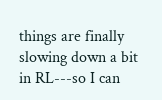things are finally slowing down a bit in RL---so I can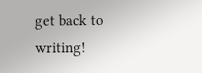get back to writing!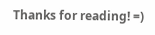Thanks for reading! =)